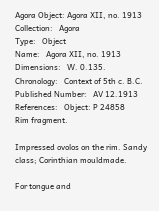Agora Object: Agora XII, no. 1913
Collection:   Agora
Type:   Object
Name:   Agora XII, no. 1913
Dimensions:   W. 0.135.
Chronology:   Context of 5th c. B.C.
Published Number:   AV 12.1913
References:   Object: P 24858
Rim fragment.

Impressed ovolos on the rim. Sandy class; Corinthian mouldmade.

For tongue and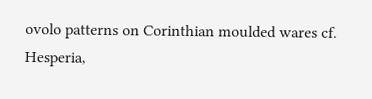ovolo patterns on Corinthian moulded wares cf. Hesperia,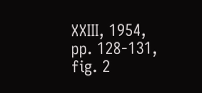XXIII, 1954, pp. 128-131, fig. 2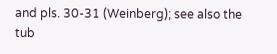and pls. 30-31 (Weinberg); see also the tub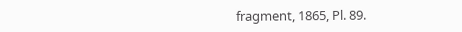fragment, 1865, Pl. 89.